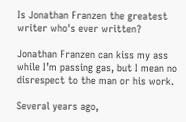Is Jonathan Franzen the greatest writer who's ever written?

Jonathan Franzen can kiss my ass while I’m passing gas, but I mean no disrespect to the man or his work.

Several years ago,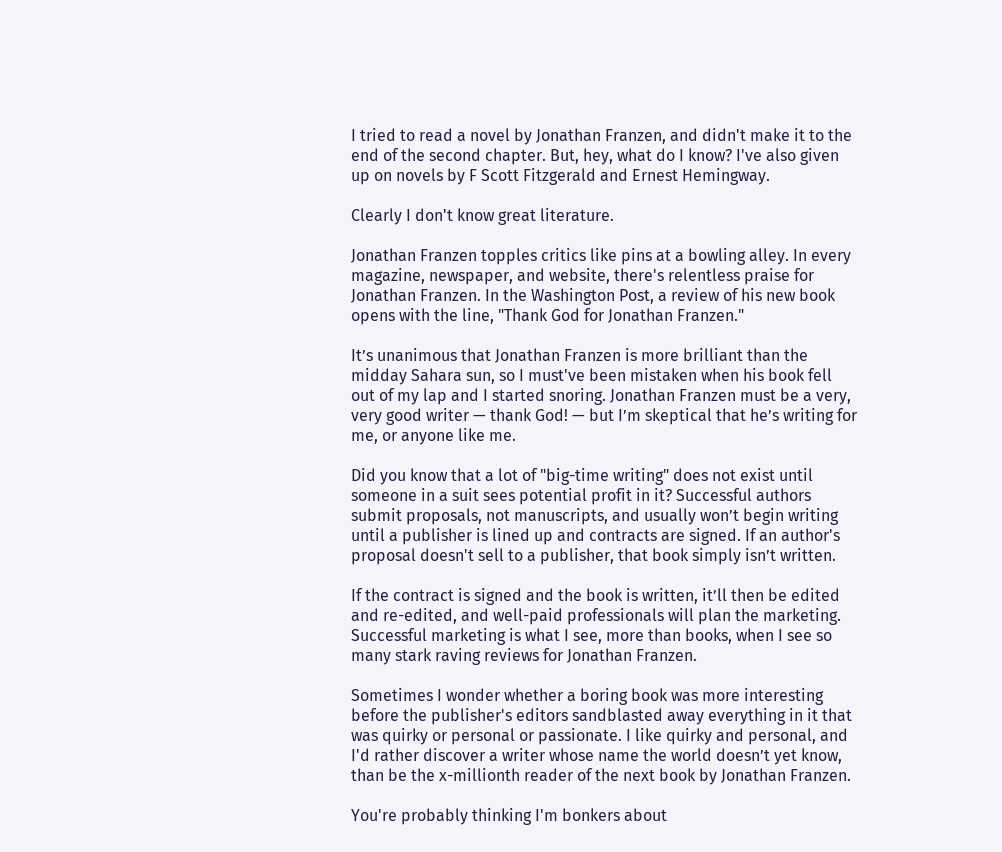I tried to read a novel by Jonathan Franzen, and didn't make it to the end of the second chapter. But, hey, what do I know? I've also given up on novels by F Scott Fitzgerald and Ernest Hemingway.

Clearly I don't know great literature.

Jonathan Franzen topples critics like pins at a bowling alley. In every magazine, newspaper, and website, there's relentless praise for Jonathan Franzen. In the Washington Post, a review of his new book opens with the line, "Thank God for Jonathan Franzen."

It’s unanimous that Jonathan Franzen is more brilliant than the midday Sahara sun, so I must've been mistaken when his book fell out of my lap and I started snoring. Jonathan Franzen must be a very, very good writer — thank God! — but I’m skeptical that he’s writing for me, or anyone like me.

Did you know that a lot of "big-time writing" does not exist until someone in a suit sees potential profit in it? Successful authors submit proposals, not manuscripts, and usually won’t begin writing until a publisher is lined up and contracts are signed. If an author's proposal doesn't sell to a publisher, that book simply isn’t written.

If the contract is signed and the book is written, it’ll then be edited and re-edited, and well-paid professionals will plan the marketing. Successful marketing is what I see, more than books, when I see so many stark raving reviews for Jonathan Franzen.

Sometimes I wonder whether a boring book was more interesting before the publisher's editors sandblasted away everything in it that was quirky or personal or passionate. I like quirky and personal, and I'd rather discover a writer whose name the world doesn’t yet know, than be the x-millionth reader of the next book by Jonathan Franzen.

You're probably thinking I'm bonkers about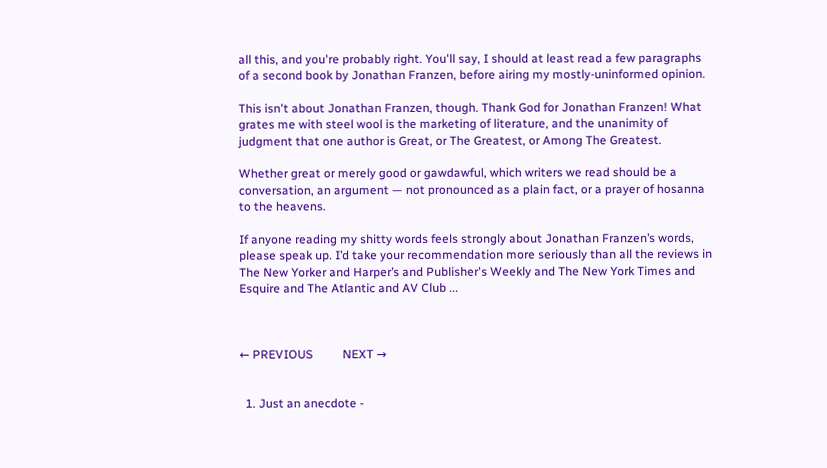all this, and you're probably right. You'll say, I should at least read a few paragraphs of a second book by Jonathan Franzen, before airing my mostly-uninformed opinion.

This isn't about Jonathan Franzen, though. Thank God for Jonathan Franzen! What grates me with steel wool is the marketing of literature, and the unanimity of judgment that one author is Great, or The Greatest, or Among The Greatest.

Whether great or merely good or gawdawful, which writers we read should be a conversation, an argument — not pronounced as a plain fact, or a prayer of hosanna to the heavens.

If anyone reading my shitty words feels strongly about Jonathan Franzen’s words, please speak up. I’d take your recommendation more seriously than all the reviews in The New Yorker and Harper’s and Publisher's Weekly and The New York Times and Esquire and The Atlantic and AV Club ...



← PREVIOUS          NEXT →


  1. Just an anecdote -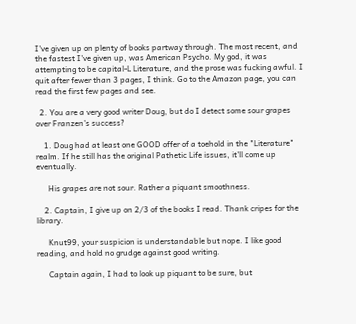I've given up on plenty of books partway through. The most recent, and the fastest I've given up, was American Psycho. My god, it was attempting to be capital-L Literature, and the prose was fucking awful. I quit after fewer than 3 pages, I think. Go to the Amazon page, you can read the first few pages and see.

  2. You are a very good writer Doug, but do I detect some sour grapes over Franzen's success?

    1. Doug had at least one GOOD offer of a toehold in the "Literature" realm. If he still has the original Pathetic Life issues, it'll come up eventually.

      His grapes are not sour. Rather a piquant smoothness.

    2. Captain, I give up on 2/3 of the books I read. Thank cripes for the library.

      Knut99, your suspicion is understandable but nope. I like good reading, and hold no grudge against good writing.

      Captain again, I had to look up piquant to be sure, but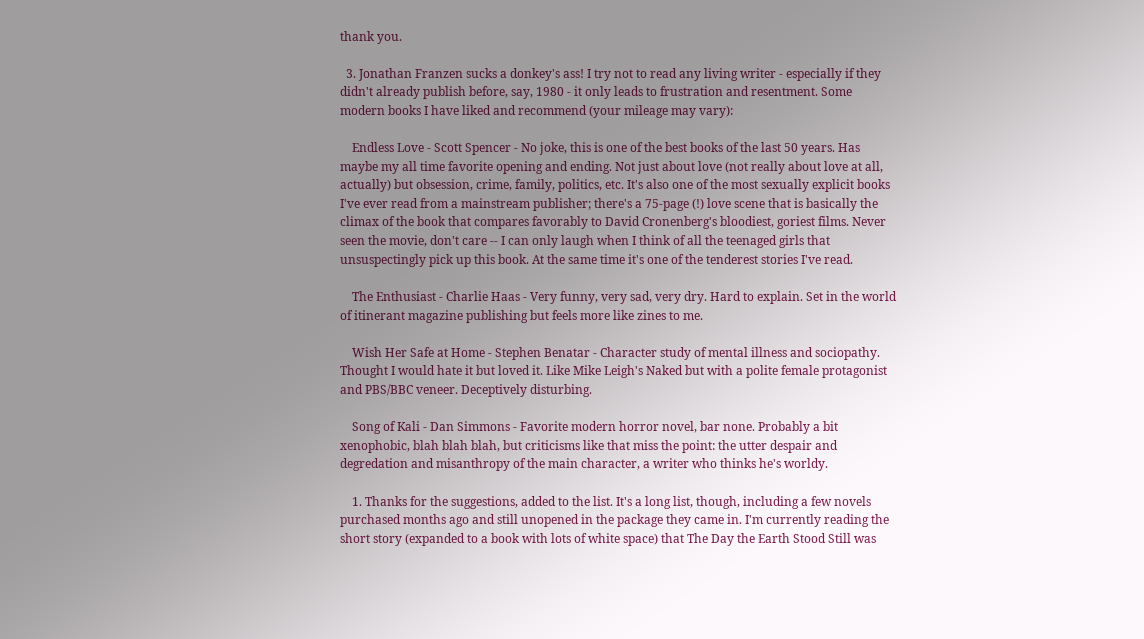thank you.

  3. Jonathan Franzen sucks a donkey's ass! I try not to read any living writer - especially if they didn't already publish before, say, 1980 - it only leads to frustration and resentment. Some modern books I have liked and recommend (your mileage may vary):

    Endless Love - Scott Spencer - No joke, this is one of the best books of the last 50 years. Has maybe my all time favorite opening and ending. Not just about love (not really about love at all, actually) but obsession, crime, family, politics, etc. It's also one of the most sexually explicit books I've ever read from a mainstream publisher; there's a 75-page (!) love scene that is basically the climax of the book that compares favorably to David Cronenberg's bloodiest, goriest films. Never seen the movie, don't care -- I can only laugh when I think of all the teenaged girls that unsuspectingly pick up this book. At the same time it's one of the tenderest stories I've read.

    The Enthusiast - Charlie Haas - Very funny, very sad, very dry. Hard to explain. Set in the world of itinerant magazine publishing but feels more like zines to me.

    Wish Her Safe at Home - Stephen Benatar - Character study of mental illness and sociopathy. Thought I would hate it but loved it. Like Mike Leigh's Naked but with a polite female protagonist and PBS/BBC veneer. Deceptively disturbing.

    Song of Kali - Dan Simmons - Favorite modern horror novel, bar none. Probably a bit xenophobic, blah blah blah, but criticisms like that miss the point: the utter despair and degredation and misanthropy of the main character, a writer who thinks he's worldy.

    1. Thanks for the suggestions, added to the list. It's a long list, though, including a few novels purchased months ago and still unopened in the package they came in. I'm currently reading the short story (expanded to a book with lots of white space) that The Day the Earth Stood Still was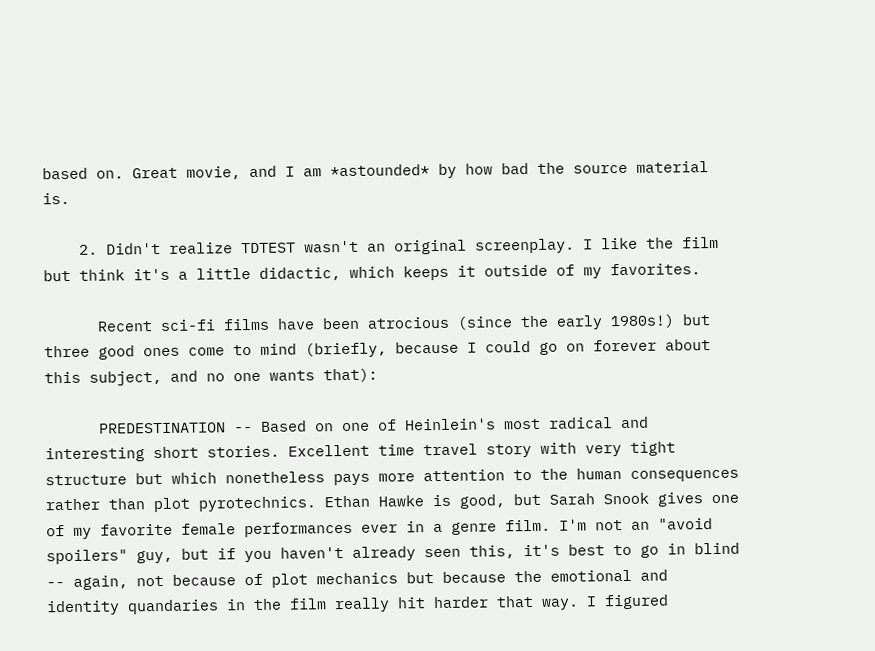based on. Great movie, and I am *astounded* by how bad the source material is.

    2. Didn't realize TDTEST wasn't an original screenplay. I like the film but think it's a little didactic, which keeps it outside of my favorites.

      Recent sci-fi films have been atrocious (since the early 1980s!) but three good ones come to mind (briefly, because I could go on forever about this subject, and no one wants that):

      PREDESTINATION -- Based on one of Heinlein's most radical and interesting short stories. Excellent time travel story with very tight structure but which nonetheless pays more attention to the human consequences rather than plot pyrotechnics. Ethan Hawke is good, but Sarah Snook gives one of my favorite female performances ever in a genre film. I'm not an "avoid spoilers" guy, but if you haven't already seen this, it's best to go in blind -- again, not because of plot mechanics but because the emotional and identity quandaries in the film really hit harder that way. I figured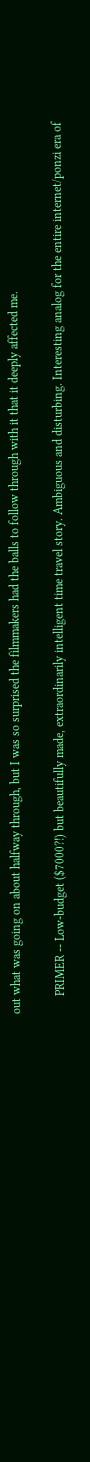out what was going on about halfway through, but I was so surprised the filmmakers had the balls to follow through with it that it deeply affected me.

      PRIMER -- Low-budget ($7000?!) but beautifully made, extraordinarily intelligent time travel story. Ambiguous and disturbing. Interesting analog for the entire internet/ponzi era of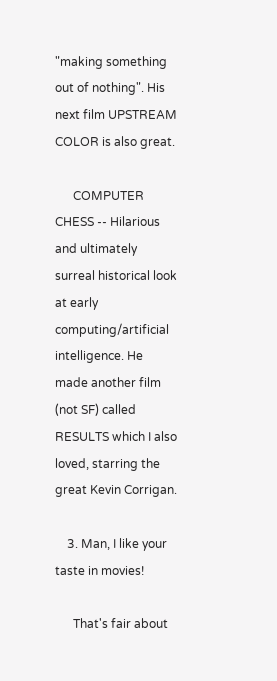"making something out of nothing". His next film UPSTREAM COLOR is also great.

      COMPUTER CHESS -- Hilarious and ultimately surreal historical look at early computing/artificial intelligence. He made another film (not SF) called RESULTS which I also loved, starring the great Kevin Corrigan.

    3. Man, I like your taste in movies!

      That's fair about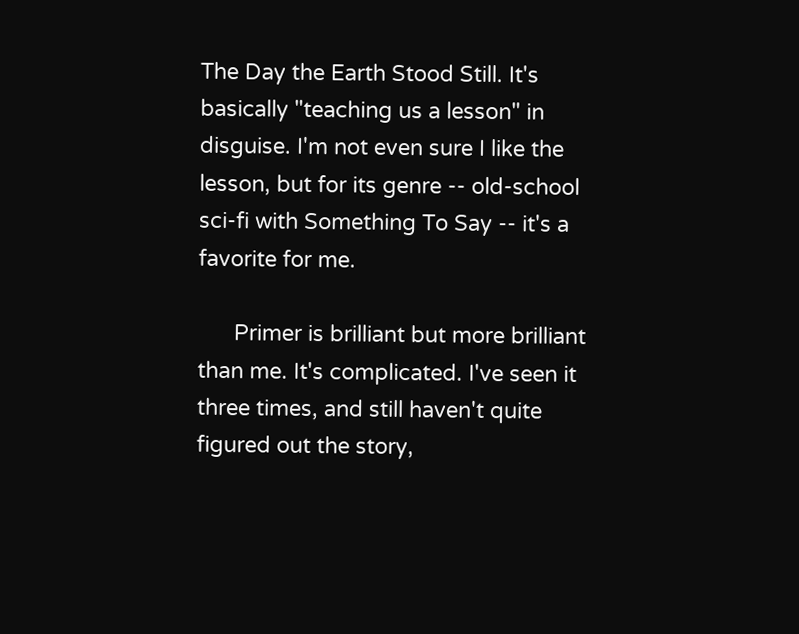The Day the Earth Stood Still. It's basically "teaching us a lesson" in disguise. I'm not even sure I like the lesson, but for its genre -- old-school sci-fi with Something To Say -- it's a favorite for me.

      Primer is brilliant but more brilliant than me. It's complicated. I've seen it three times, and still haven't quite figured out the story,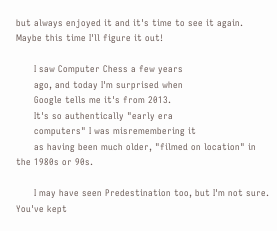but always enjoyed it and it's time to see it again. Maybe this time I'll figure it out!

      I saw Computer Chess a few years
      ago, and today I'm surprised when
      Google tells me it's from 2013.
      It's so authentically "early era
      computers" I was misremembering it
      as having been much older, "filmed on location" in the 1980s or 90s.

      I may have seen Predestination too, but I'm not sure. You've kept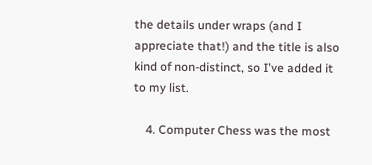the details under wraps (and I appreciate that!) and the title is also kind of non-distinct, so I've added it to my list.

    4. Computer Chess was the most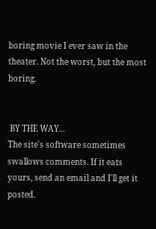boring movie I ever saw in the theater. Not the worst, but the most boring.


 BY THE WAY...
The site's software sometimes swallows comments. If it eats yours, send an email and I'll get it posted.